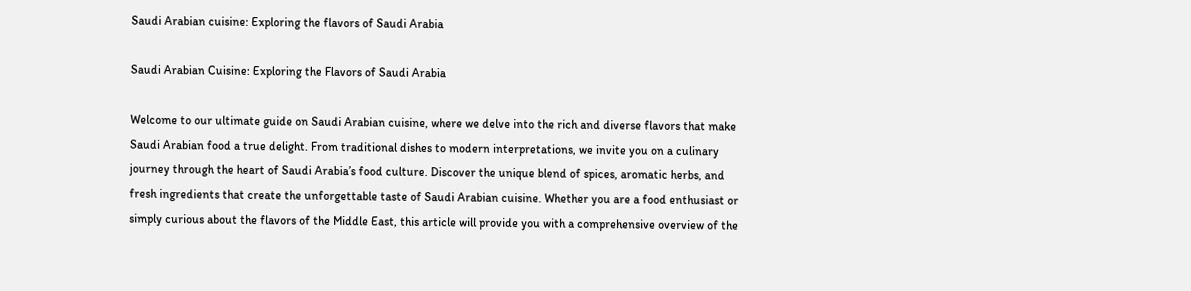Saudi Arabian cuisine: Exploring the flavors of Saudi Arabia

Saudi Arabian Cuisine: Exploring the Flavors of Saudi Arabia

Welcome to our ultimate guide on Saudi Arabian cuisine, where we delve into the rich and diverse flavors that make Saudi Arabian food a true delight. From traditional dishes to modern interpretations, we invite you on a culinary journey through the heart of Saudi Arabia’s food culture. Discover the unique blend of spices, aromatic herbs, and fresh ingredients that create the unforgettable taste of Saudi Arabian cuisine. Whether you are a food enthusiast or simply curious about the flavors of the Middle East, this article will provide you with a comprehensive overview of the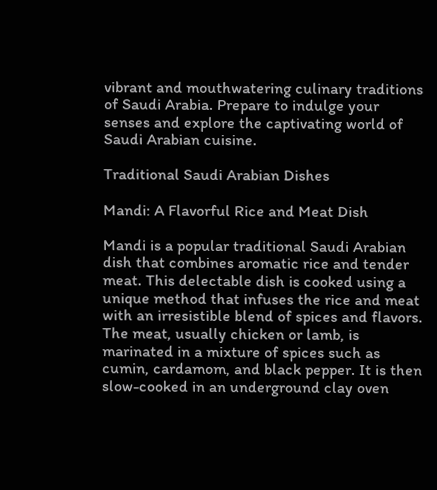vibrant and mouthwatering culinary traditions of Saudi Arabia. Prepare to indulge your senses and explore the captivating world of Saudi Arabian cuisine.

Traditional Saudi Arabian Dishes

Mandi: A Flavorful Rice and Meat Dish

Mandi is a popular traditional Saudi Arabian dish that combines aromatic rice and tender meat. This delectable dish is cooked using a unique method that infuses the rice and meat with an irresistible blend of spices and flavors. The meat, usually chicken or lamb, is marinated in a mixture of spices such as cumin, cardamom, and black pepper. It is then slow-cooked in an underground clay oven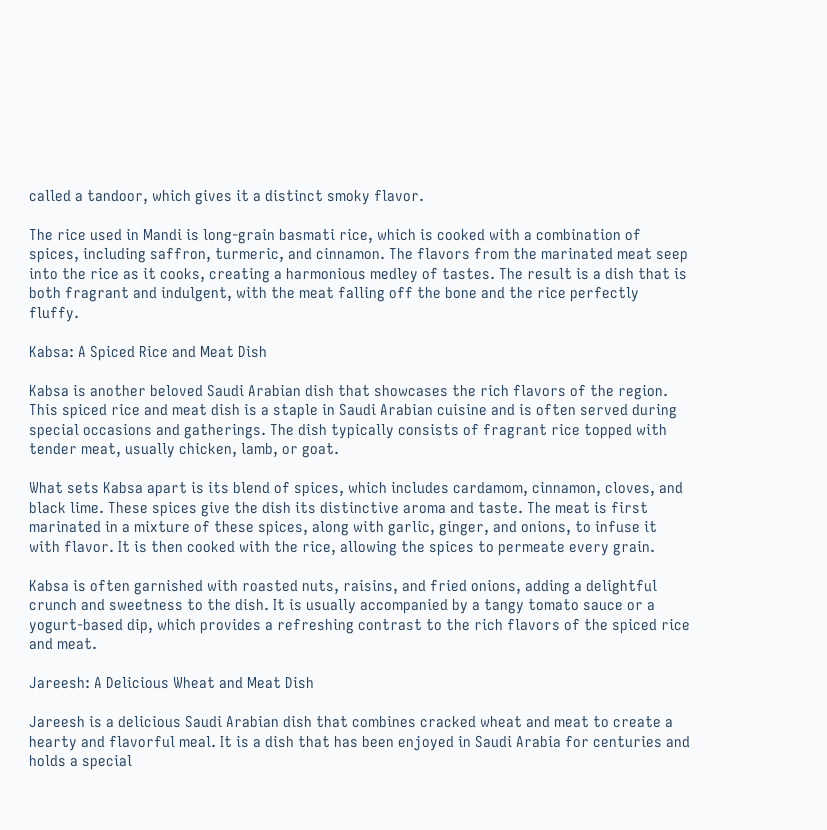called a tandoor, which gives it a distinct smoky flavor.

The rice used in Mandi is long-grain basmati rice, which is cooked with a combination of spices, including saffron, turmeric, and cinnamon. The flavors from the marinated meat seep into the rice as it cooks, creating a harmonious medley of tastes. The result is a dish that is both fragrant and indulgent, with the meat falling off the bone and the rice perfectly fluffy.

Kabsa: A Spiced Rice and Meat Dish

Kabsa is another beloved Saudi Arabian dish that showcases the rich flavors of the region. This spiced rice and meat dish is a staple in Saudi Arabian cuisine and is often served during special occasions and gatherings. The dish typically consists of fragrant rice topped with tender meat, usually chicken, lamb, or goat.

What sets Kabsa apart is its blend of spices, which includes cardamom, cinnamon, cloves, and black lime. These spices give the dish its distinctive aroma and taste. The meat is first marinated in a mixture of these spices, along with garlic, ginger, and onions, to infuse it with flavor. It is then cooked with the rice, allowing the spices to permeate every grain.

Kabsa is often garnished with roasted nuts, raisins, and fried onions, adding a delightful crunch and sweetness to the dish. It is usually accompanied by a tangy tomato sauce or a yogurt-based dip, which provides a refreshing contrast to the rich flavors of the spiced rice and meat.

Jareesh: A Delicious Wheat and Meat Dish

Jareesh is a delicious Saudi Arabian dish that combines cracked wheat and meat to create a hearty and flavorful meal. It is a dish that has been enjoyed in Saudi Arabia for centuries and holds a special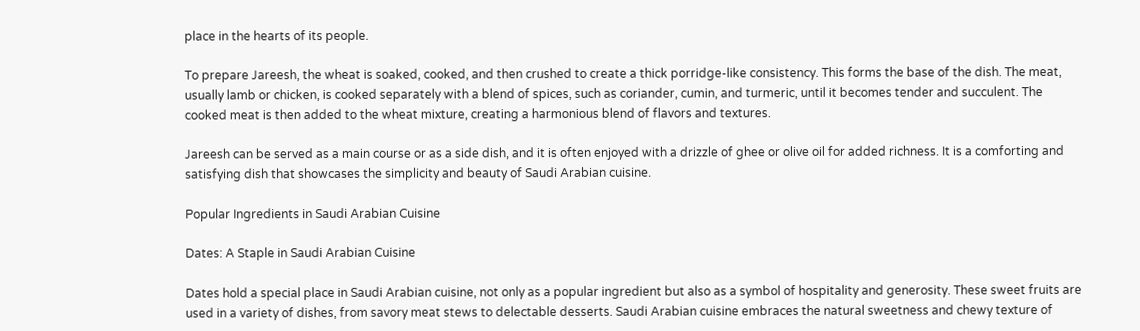place in the hearts of its people.

To prepare Jareesh, the wheat is soaked, cooked, and then crushed to create a thick porridge-like consistency. This forms the base of the dish. The meat, usually lamb or chicken, is cooked separately with a blend of spices, such as coriander, cumin, and turmeric, until it becomes tender and succulent. The cooked meat is then added to the wheat mixture, creating a harmonious blend of flavors and textures.

Jareesh can be served as a main course or as a side dish, and it is often enjoyed with a drizzle of ghee or olive oil for added richness. It is a comforting and satisfying dish that showcases the simplicity and beauty of Saudi Arabian cuisine.

Popular Ingredients in Saudi Arabian Cuisine

Dates: A Staple in Saudi Arabian Cuisine

Dates hold a special place in Saudi Arabian cuisine, not only as a popular ingredient but also as a symbol of hospitality and generosity. These sweet fruits are used in a variety of dishes, from savory meat stews to delectable desserts. Saudi Arabian cuisine embraces the natural sweetness and chewy texture of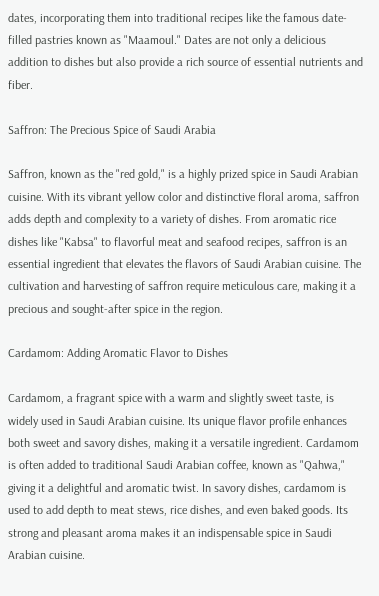dates, incorporating them into traditional recipes like the famous date-filled pastries known as "Maamoul." Dates are not only a delicious addition to dishes but also provide a rich source of essential nutrients and fiber.

Saffron: The Precious Spice of Saudi Arabia

Saffron, known as the "red gold," is a highly prized spice in Saudi Arabian cuisine. With its vibrant yellow color and distinctive floral aroma, saffron adds depth and complexity to a variety of dishes. From aromatic rice dishes like "Kabsa" to flavorful meat and seafood recipes, saffron is an essential ingredient that elevates the flavors of Saudi Arabian cuisine. The cultivation and harvesting of saffron require meticulous care, making it a precious and sought-after spice in the region.

Cardamom: Adding Aromatic Flavor to Dishes

Cardamom, a fragrant spice with a warm and slightly sweet taste, is widely used in Saudi Arabian cuisine. Its unique flavor profile enhances both sweet and savory dishes, making it a versatile ingredient. Cardamom is often added to traditional Saudi Arabian coffee, known as "Qahwa," giving it a delightful and aromatic twist. In savory dishes, cardamom is used to add depth to meat stews, rice dishes, and even baked goods. Its strong and pleasant aroma makes it an indispensable spice in Saudi Arabian cuisine.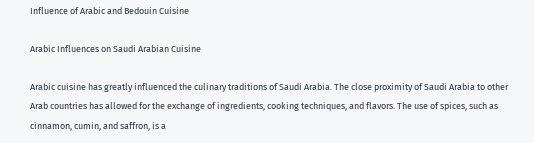Influence of Arabic and Bedouin Cuisine

Arabic Influences on Saudi Arabian Cuisine

Arabic cuisine has greatly influenced the culinary traditions of Saudi Arabia. The close proximity of Saudi Arabia to other Arab countries has allowed for the exchange of ingredients, cooking techniques, and flavors. The use of spices, such as cinnamon, cumin, and saffron, is a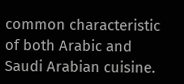common characteristic of both Arabic and Saudi Arabian cuisine.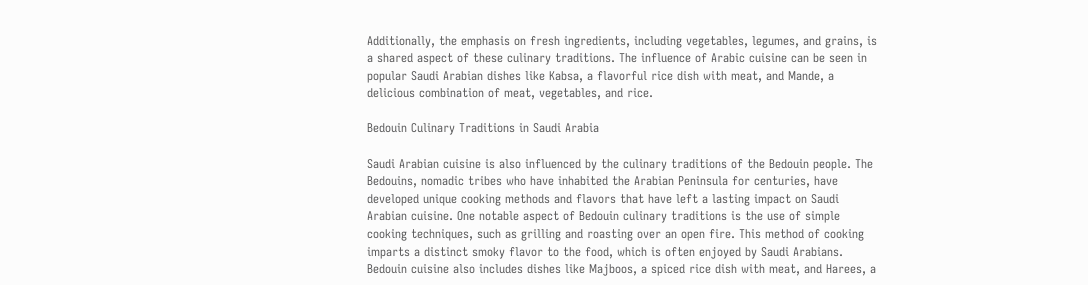Additionally, the emphasis on fresh ingredients, including vegetables, legumes, and grains, is a shared aspect of these culinary traditions. The influence of Arabic cuisine can be seen in popular Saudi Arabian dishes like Kabsa, a flavorful rice dish with meat, and Mande, a delicious combination of meat, vegetables, and rice.

Bedouin Culinary Traditions in Saudi Arabia

Saudi Arabian cuisine is also influenced by the culinary traditions of the Bedouin people. The Bedouins, nomadic tribes who have inhabited the Arabian Peninsula for centuries, have developed unique cooking methods and flavors that have left a lasting impact on Saudi Arabian cuisine. One notable aspect of Bedouin culinary traditions is the use of simple cooking techniques, such as grilling and roasting over an open fire. This method of cooking imparts a distinct smoky flavor to the food, which is often enjoyed by Saudi Arabians. Bedouin cuisine also includes dishes like Majboos, a spiced rice dish with meat, and Harees, a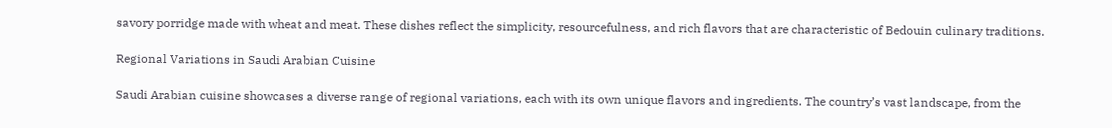savory porridge made with wheat and meat. These dishes reflect the simplicity, resourcefulness, and rich flavors that are characteristic of Bedouin culinary traditions.

Regional Variations in Saudi Arabian Cuisine

Saudi Arabian cuisine showcases a diverse range of regional variations, each with its own unique flavors and ingredients. The country’s vast landscape, from the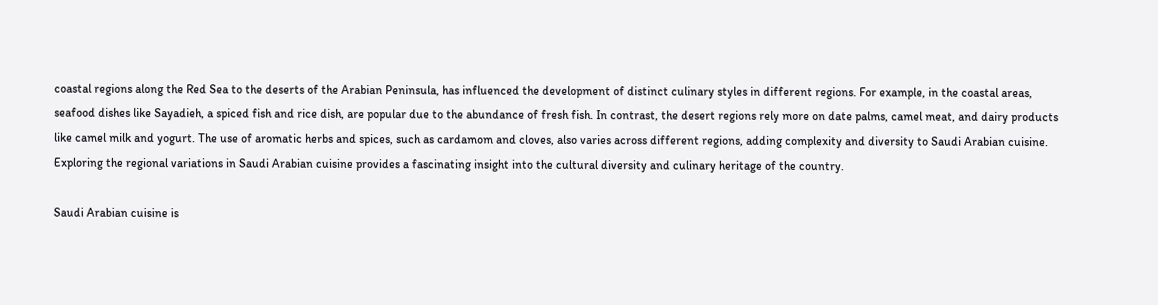coastal regions along the Red Sea to the deserts of the Arabian Peninsula, has influenced the development of distinct culinary styles in different regions. For example, in the coastal areas, seafood dishes like Sayadieh, a spiced fish and rice dish, are popular due to the abundance of fresh fish. In contrast, the desert regions rely more on date palms, camel meat, and dairy products like camel milk and yogurt. The use of aromatic herbs and spices, such as cardamom and cloves, also varies across different regions, adding complexity and diversity to Saudi Arabian cuisine. Exploring the regional variations in Saudi Arabian cuisine provides a fascinating insight into the cultural diversity and culinary heritage of the country.

Saudi Arabian cuisine is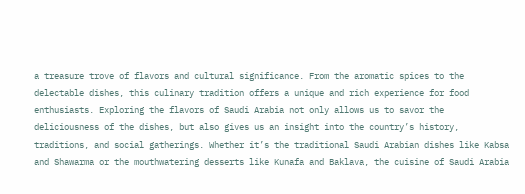a treasure trove of flavors and cultural significance. From the aromatic spices to the delectable dishes, this culinary tradition offers a unique and rich experience for food enthusiasts. Exploring the flavors of Saudi Arabia not only allows us to savor the deliciousness of the dishes, but also gives us an insight into the country’s history, traditions, and social gatherings. Whether it’s the traditional Saudi Arabian dishes like Kabsa and Shawarma or the mouthwatering desserts like Kunafa and Baklava, the cuisine of Saudi Arabia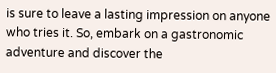is sure to leave a lasting impression on anyone who tries it. So, embark on a gastronomic adventure and discover the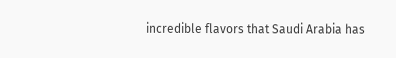incredible flavors that Saudi Arabia has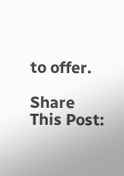to offer.

Share This Post: